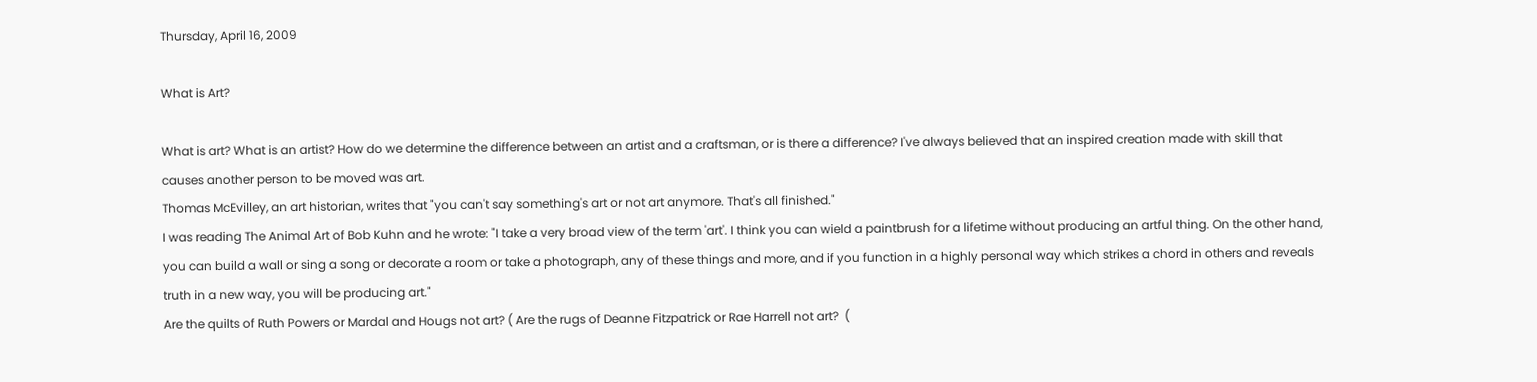Thursday, April 16, 2009

What is Art?

What is art? What is an artist? How do we determine the difference between an artist and a craftsman, or is there a difference? I've always believed that an inspired creation made with skill that causes another person to be moved was art.
Thomas McEvilley, an art historian, writes that "you can't say something's art or not art anymore. That's all finished."
I was reading The Animal Art of Bob Kuhn and he wrote: "I take a very broad view of the term 'art'. I think you can wield a paintbrush for a lifetime without producing an artful thing. On the other hand, you can build a wall or sing a song or decorate a room or take a photograph, any of these things and more, and if you function in a highly personal way which strikes a chord in others and reveals truth in a new way, you will be producing art."
Are the quilts of Ruth Powers or Mardal and Hougs not art? ( Are the rugs of Deanne Fitzpatrick or Rae Harrell not art?  (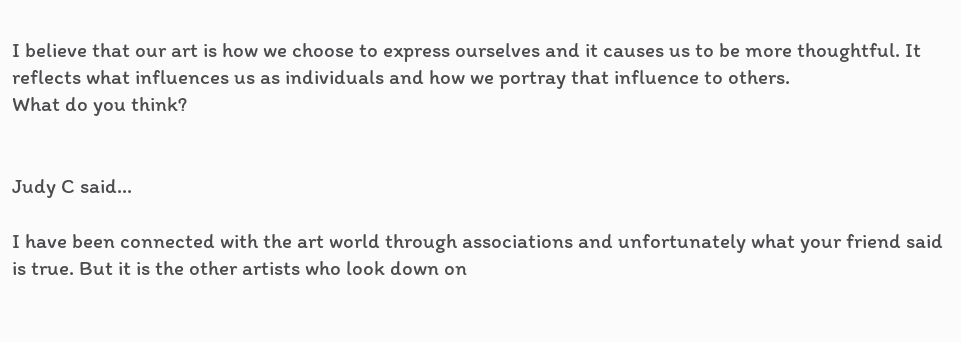I believe that our art is how we choose to express ourselves and it causes us to be more thoughtful. It reflects what influences us as individuals and how we portray that influence to others.
What do you think?


Judy C said...

I have been connected with the art world through associations and unfortunately what your friend said is true. But it is the other artists who look down on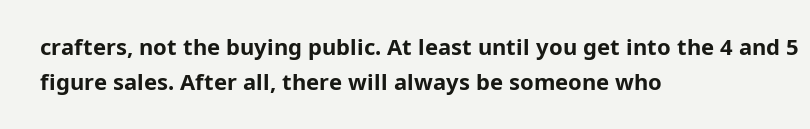crafters, not the buying public. At least until you get into the 4 and 5 figure sales. After all, there will always be someone who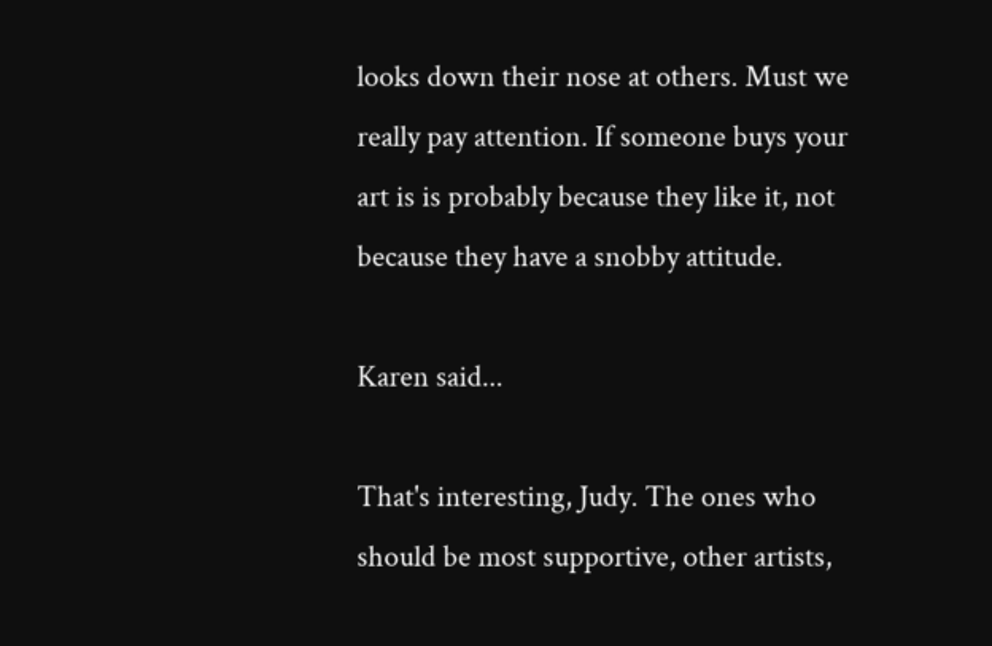looks down their nose at others. Must we really pay attention. If someone buys your art is is probably because they like it, not because they have a snobby attitude.

Karen said...

That's interesting, Judy. The ones who should be most supportive, other artists,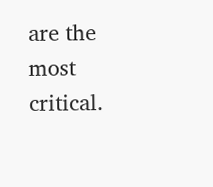are the most critical.